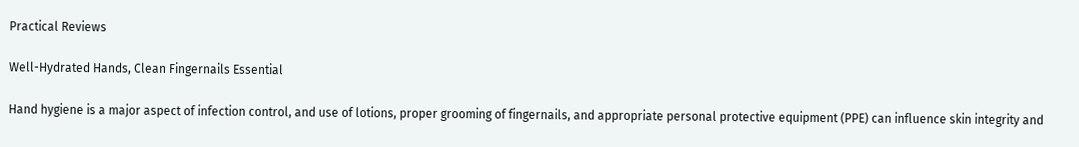Practical Reviews

Well-Hydrated Hands, Clean Fingernails Essential

Hand hygiene is a major aspect of infection control, and use of lotions, proper grooming of fingernails, and appropriate personal protective equipment (PPE) can influence skin integrity and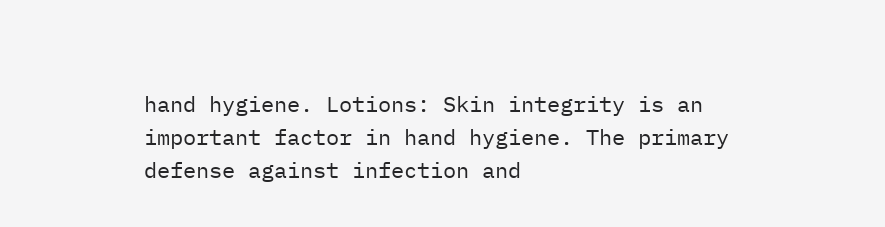hand hygiene. Lotions: Skin integrity is an important factor in hand hygiene. The primary defense against infection and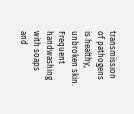transmission of pathogens is healthy, unbroken skin. Frequent handwashing with soaps and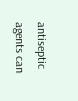antiseptic agents can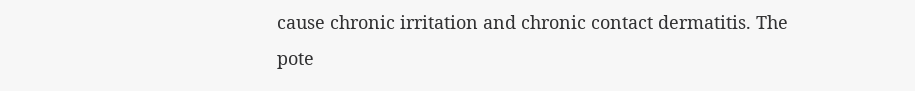cause chronic irritation and chronic contact dermatitis. The pote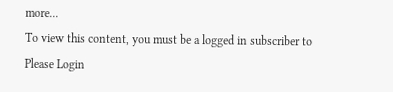more...
To view this content, you must be a logged in subscriber to
Please Login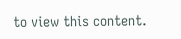to view this content.